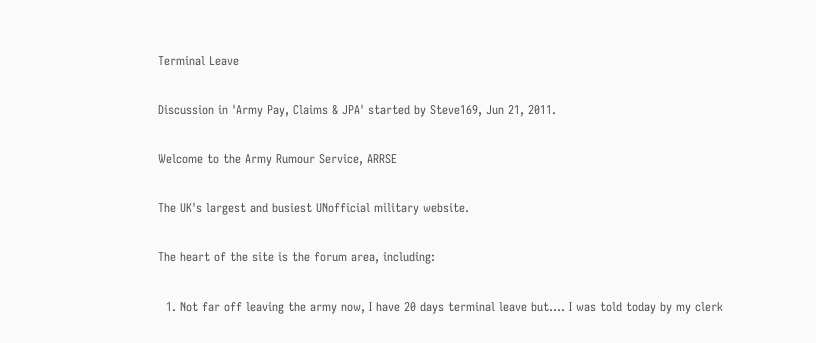Terminal Leave

Discussion in 'Army Pay, Claims & JPA' started by Steve169, Jun 21, 2011.

Welcome to the Army Rumour Service, ARRSE

The UK's largest and busiest UNofficial military website.

The heart of the site is the forum area, including:

  1. Not far off leaving the army now, I have 20 days terminal leave but.... I was told today by my clerk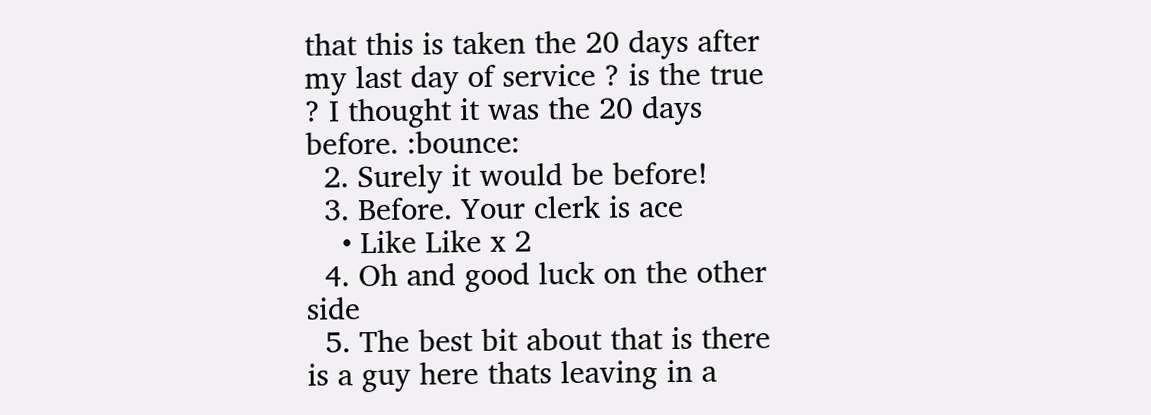that this is taken the 20 days after my last day of service ? is the true ? I thought it was the 20 days before. :bounce:
  2. Surely it would be before!
  3. Before. Your clerk is ace
    • Like Like x 2
  4. Oh and good luck on the other side
  5. The best bit about that is there is a guy here thats leaving in a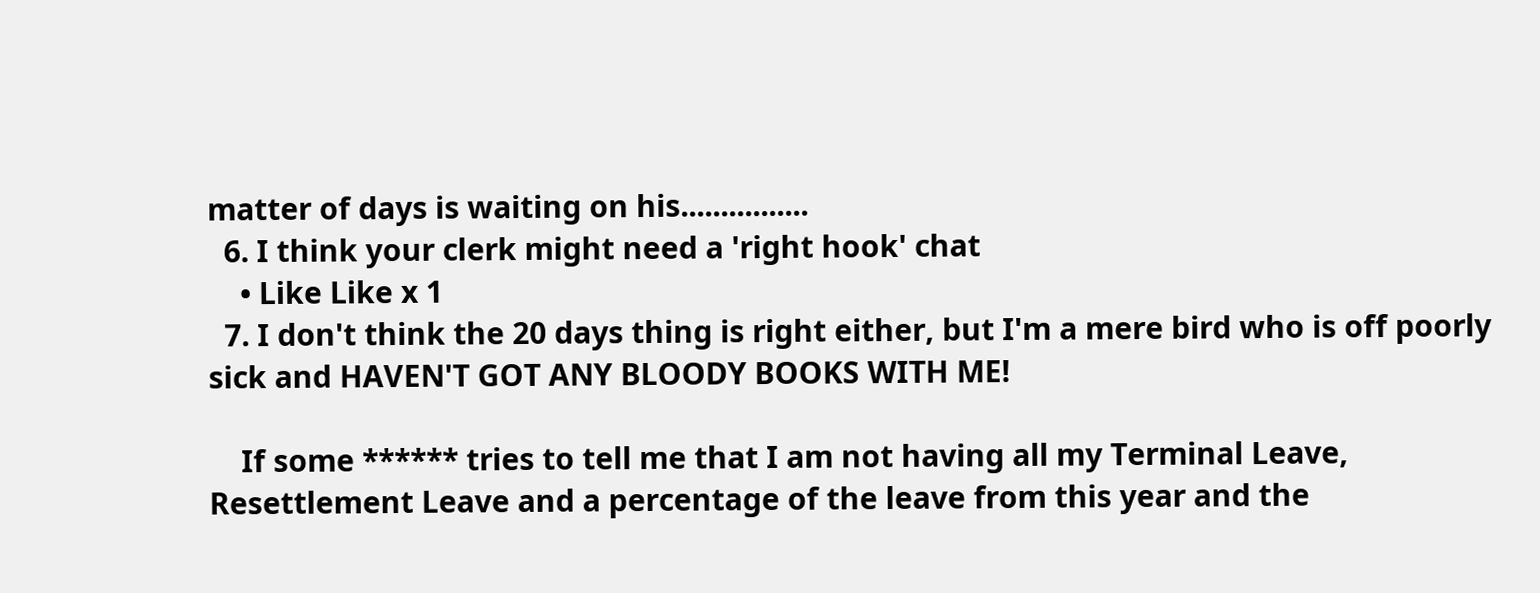matter of days is waiting on his................
  6. I think your clerk might need a 'right hook' chat
    • Like Like x 1
  7. I don't think the 20 days thing is right either, but I'm a mere bird who is off poorly sick and HAVEN'T GOT ANY BLOODY BOOKS WITH ME!

    If some ****** tries to tell me that I am not having all my Terminal Leave, Resettlement Leave and a percentage of the leave from this year and the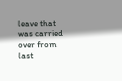leave that was carried over from last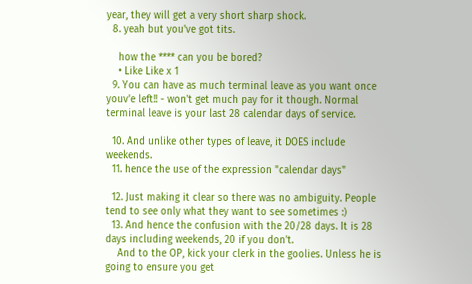year, they will get a very short sharp shock.
  8. yeah but you've got tits.

    how the **** can you be bored?
    • Like Like x 1
  9. You can have as much terminal leave as you want once youv'e left!! - won't get much pay for it though. Normal terminal leave is your last 28 calendar days of service.

  10. And unlike other types of leave, it DOES include weekends.
  11. hence the use of the expression "calendar days"

  12. Just making it clear so there was no ambiguity. People tend to see only what they want to see sometimes :)
  13. And hence the confusion with the 20/28 days. It is 28 days including weekends, 20 if you don't.
    And to the OP, kick your clerk in the goolies. Unless he is going to ensure you get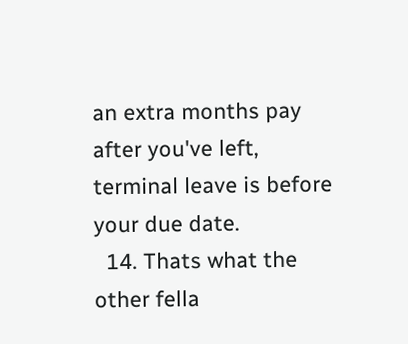an extra months pay after you've left, terminal leave is before your due date.
  14. Thats what the other fella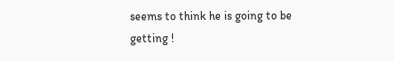seems to think he is going to be getting !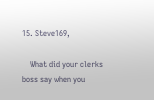15. Steve169,

    What did your clerks boss say when you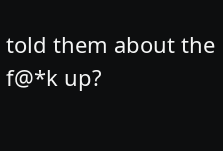told them about the f@*k up?